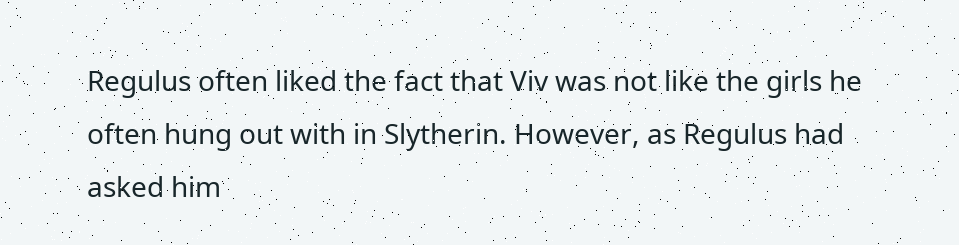Regulus often liked the fact that Viv was not like the girls he often hung out with in Slytherin. However, as Regulus had asked him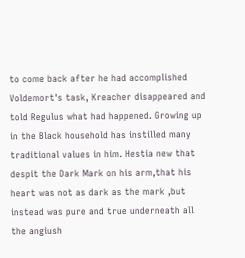to come back after he had accomplished Voldemort's task, Kreacher disappeared and told Regulus what had happened. Growing up in the Black household has instilled many traditional values in him. Hestia new that despit the Dark Mark on his arm,that his heart was not as dark as the mark ,but instead was pure and true underneath all the angiush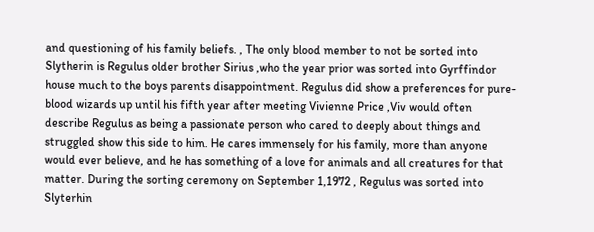and questioning of his family beliefs. , The only blood member to not be sorted into Slytherin is Regulus older brother Sirius ,who the year prior was sorted into Gyrffindor house much to the boys parents disappointment. Regulus did show a preferences for pure-blood wizards up until his fifth year after meeting Vivienne Price ,Viv would often describe Regulus as being a passionate person who cared to deeply about things and struggled show this side to him. He cares immensely for his family, more than anyone would ever believe, and he has something of a love for animals and all creatures for that matter. During the sorting ceremony on September 1,1972 , Regulus was sorted into Slyterhin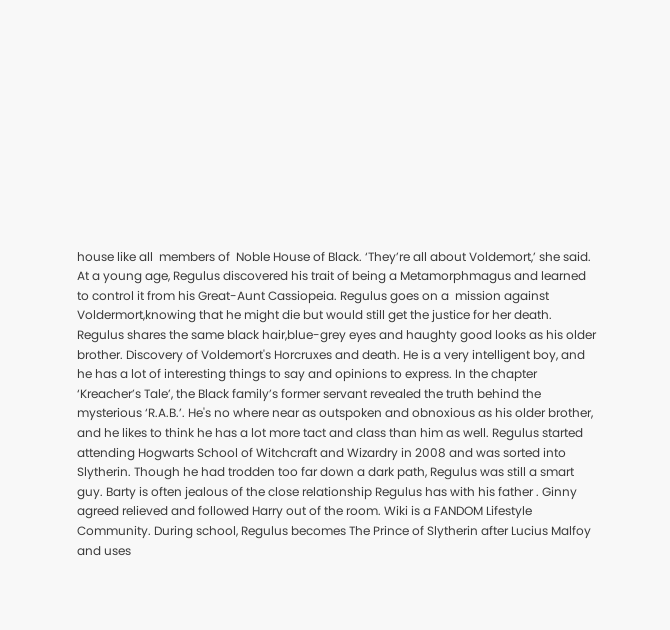house like all  members of  Noble House of Black. ‘They’re all about Voldemort,’ she said. At a young age, Regulus discovered his trait of being a Metamorphmagus and learned to control it from his Great-Aunt Cassiopeia. Regulus goes on a  mission against Voldermort,knowing that he might die but would still get the justice for her death. Regulus shares the same black hair,blue-grey eyes and haughty good looks as his older brother. Discovery of Voldemort's Horcruxes and death. He is a very intelligent boy, and he has a lot of interesting things to say and opinions to express. In the chapter ‘Kreacher’s Tale’, the Black family’s former servant revealed the truth behind the mysterious ‘R.A.B.’. He's no where near as outspoken and obnoxious as his older brother, and he likes to think he has a lot more tact and class than him as well. Regulus started attending Hogwarts School of Witchcraft and Wizardry in 2008 and was sorted into Slytherin. Though he had trodden too far down a dark path, Regulus was still a smart guy. Barty is often jealous of the close relationship Regulus has with his father . Ginny agreed relieved and followed Harry out of the room. Wiki is a FANDOM Lifestyle Community. During school, Regulus becomes The Prince of Slytherin after Lucius Malfoy and uses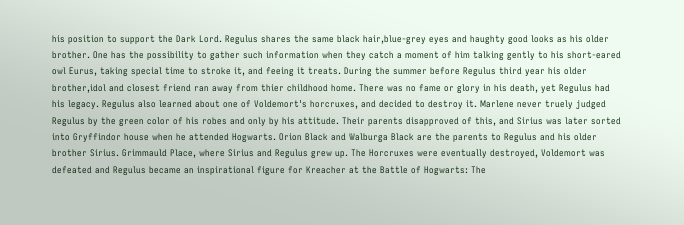his position to support the Dark Lord. Regulus shares the same black hair,blue-grey eyes and haughty good looks as his older brother. One has the possibility to gather such information when they catch a moment of him talking gently to his short-eared owl Eurus, taking special time to stroke it, and feeing it treats. During the summer before Regulus third year his older brother,idol and closest friend ran away from thier childhood home. There was no fame or glory in his death, yet Regulus had his legacy. Regulus also learned about one of Voldemort's horcruxes, and decided to destroy it. Marlene never truely judged Regulus by the green color of his robes and only by his attitude. Their parents disapproved of this, and Sirius was later sorted into Gryffindor house when he attended Hogwarts. Orion Black and Walburga Black are the parents to Regulus and his older brother Sirius. Grimmauld Place, where Sirius and Regulus grew up. The Horcruxes were eventually destroyed, Voldemort was defeated and Regulus became an inspirational figure for Kreacher at the Battle of Hogwarts: The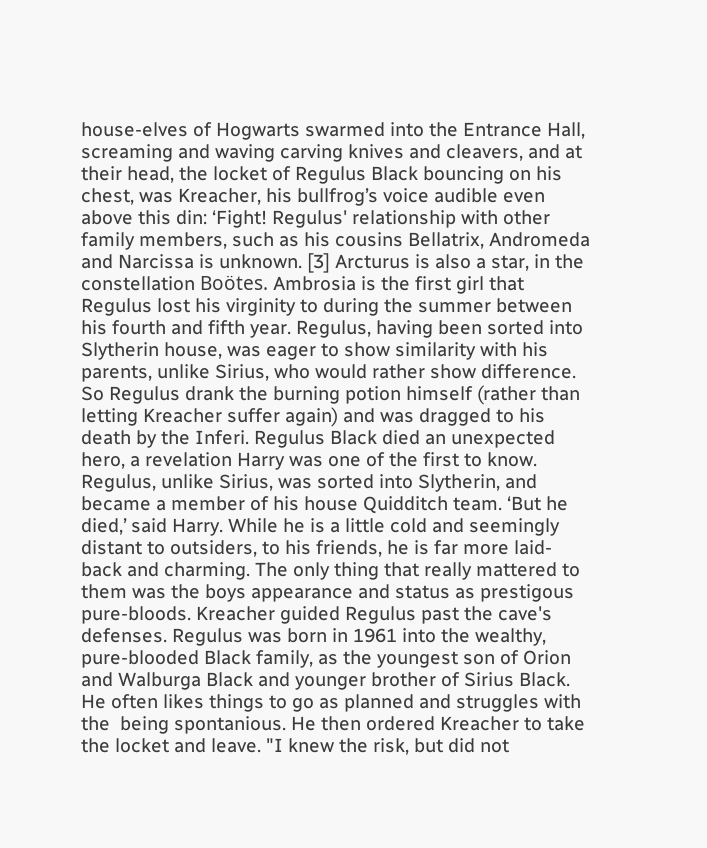house-elves of Hogwarts swarmed into the Entrance Hall, screaming and waving carving knives and cleavers, and at their head, the locket of Regulus Black bouncing on his chest, was Kreacher, his bullfrog’s voice audible even above this din: ‘Fight! Regulus' relationship with other family members, such as his cousins Bellatrix, Andromeda and Narcissa is unknown. [3] Arcturus is also a star, in the constellation Boötes. Ambrosia is the first girl that Regulus lost his virginity to during the summer between his fourth and fifth year. Regulus, having been sorted into Slytherin house, was eager to show similarity with his parents, unlike Sirius, who would rather show difference. So Regulus drank the burning potion himself (rather than letting Kreacher suffer again) and was dragged to his death by the Inferi. Regulus Black died an unexpected hero, a revelation Harry was one of the first to know. Regulus, unlike Sirius, was sorted into Slytherin, and became a member of his house Quidditch team. ‘But he died,’ said Harry. While he is a little cold and seemingly distant to outsiders, to his friends, he is far more laid-back and charming. The only thing that really mattered to them was the boys appearance and status as prestigous pure-bloods. Kreacher guided Regulus past the cave's defenses. Regulus was born in 1961 into the wealthy, pure-blooded Black family, as the youngest son of Orion and Walburga Black and younger brother of Sirius Black. He often likes things to go as planned and struggles with the  being spontanious. He then ordered Kreacher to take the locket and leave. "I knew the risk, but did not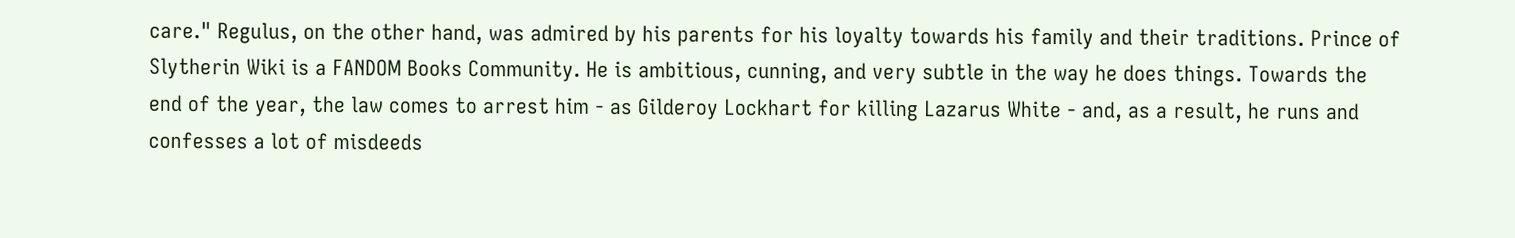care." Regulus, on the other hand, was admired by his parents for his loyalty towards his family and their traditions. Prince of Slytherin Wiki is a FANDOM Books Community. He is ambitious, cunning, and very subtle in the way he does things. Towards the end of the year, the law comes to arrest him - as Gilderoy Lockhart for killing Lazarus White - and, as a result, he runs and confesses a lot of misdeeds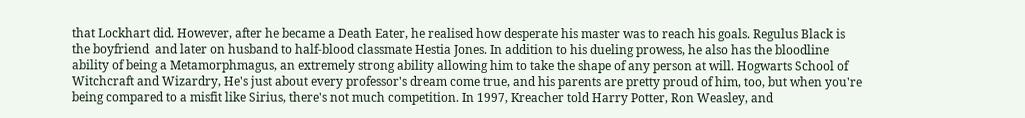that Lockhart did. However, after he became a Death Eater, he realised how desperate his master was to reach his goals. Regulus Black is the boyfriend  and later on husband to half-blood classmate Hestia Jones. In addition to his dueling prowess, he also has the bloodline ability of being a Metamorphmagus, an extremely strong ability allowing him to take the shape of any person at will. Hogwarts School of Witchcraft and Wizardry, He's just about every professor's dream come true, and his parents are pretty proud of him, too, but when you're being compared to a misfit like Sirius, there's not much competition. In 1997, Kreacher told Harry Potter, Ron Weasley, and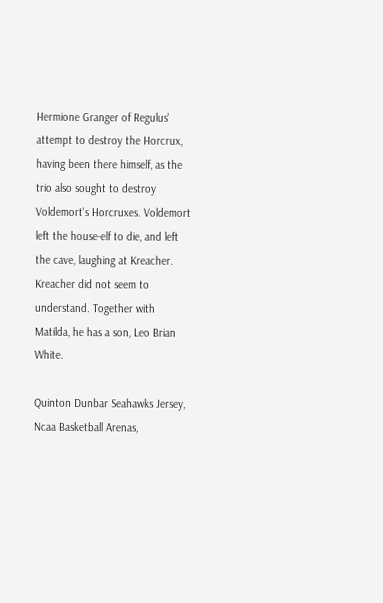Hermione Granger of Regulus' attempt to destroy the Horcrux, having been there himself, as the trio also sought to destroy Voldemort's Horcruxes. Voldemort left the house-elf to die, and left the cave, laughing at Kreacher. Kreacher did not seem to understand. Together with Matilda, he has a son, Leo Brian White.

Quinton Dunbar Seahawks Jersey, Ncaa Basketball Arenas,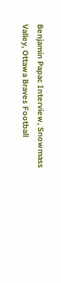Benjamin Papac Interview, Snowmass Valley, Ottawa Braves Football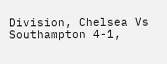Division, Chelsea Vs Southampton 4-1,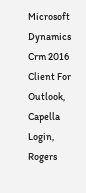Microsoft Dynamics Crm 2016 Client For Outlook, Capella Login, Rogers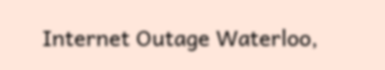Internet Outage Waterloo,